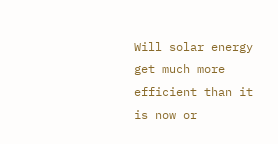Will solar energy get much more efficient than it is now or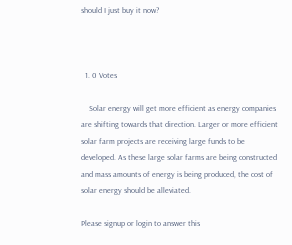should I just buy it now?



  1. 0 Votes

    Solar energy will get more efficient as energy companies are shifting towards that direction. Larger or more efficient solar farm projects are receiving large funds to be developed. As these large solar farms are being constructed and mass amounts of energy is being produced, the cost of solar energy should be alleviated.

Please signup or login to answer this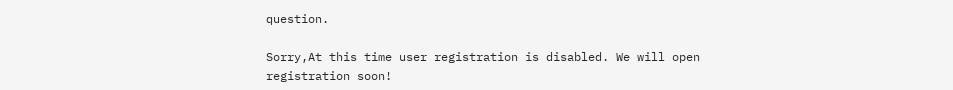question.

Sorry,At this time user registration is disabled. We will open registration soon!